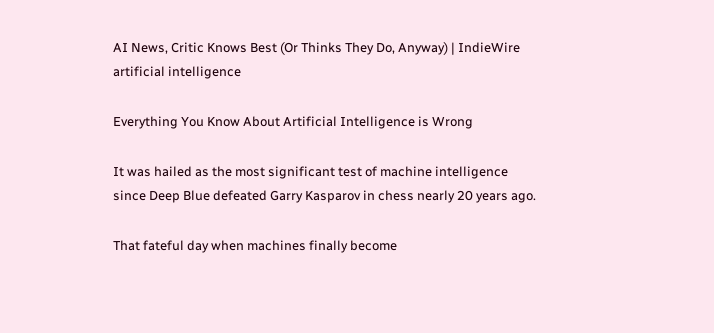AI News, Critic Knows Best (Or Thinks They Do, Anyway) | IndieWire artificial intelligence

Everything You Know About Artificial Intelligence is Wrong

It was hailed as the most significant test of machine intelligence since Deep Blue defeated Garry Kasparov in chess nearly 20 years ago.

That fateful day when machines finally become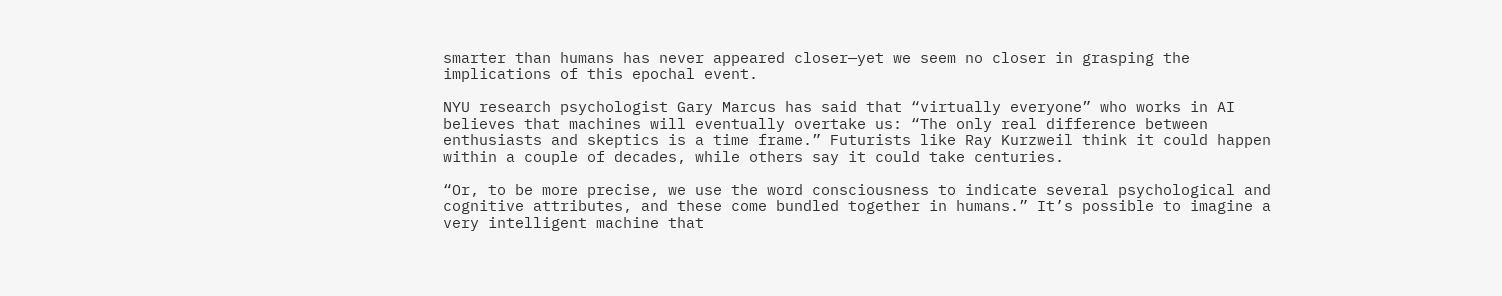smarter than humans has never appeared closer—yet we seem no closer in grasping the implications of this epochal event.

NYU research psychologist Gary Marcus has said that “virtually everyone” who works in AI believes that machines will eventually overtake us: “The only real difference between enthusiasts and skeptics is a time frame.” Futurists like Ray Kurzweil think it could happen within a couple of decades, while others say it could take centuries.

“Or, to be more precise, we use the word consciousness to indicate several psychological and cognitive attributes, and these come bundled together in humans.” It’s possible to imagine a very intelligent machine that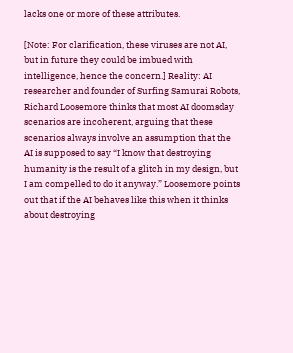lacks one or more of these attributes.

[Note: For clarification, these viruses are not AI, but in future they could be imbued with intelligence, hence the concern.] Reality: AI researcher and founder of Surfing Samurai Robots, Richard Loosemore thinks that most AI doomsday scenarios are incoherent, arguing that these scenarios always involve an assumption that the AI is supposed to say “I know that destroying humanity is the result of a glitch in my design, but I am compelled to do it anyway.” Loosemore points out that if the AI behaves like this when it thinks about destroying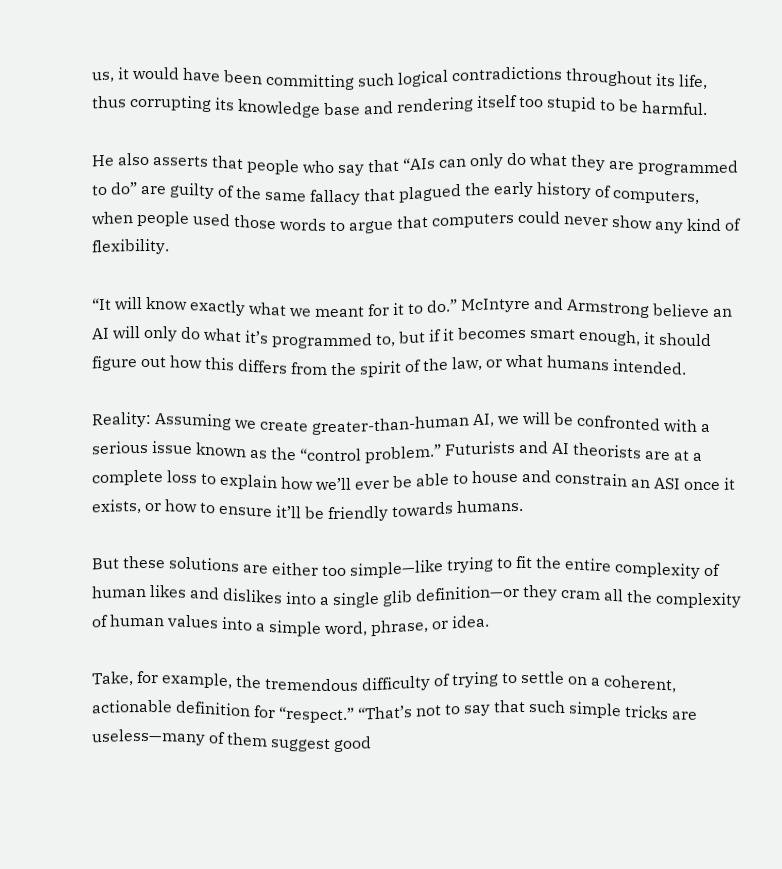us, it would have been committing such logical contradictions throughout its life, thus corrupting its knowledge base and rendering itself too stupid to be harmful.

He also asserts that people who say that “AIs can only do what they are programmed to do” are guilty of the same fallacy that plagued the early history of computers, when people used those words to argue that computers could never show any kind of flexibility.

“It will know exactly what we meant for it to do.” McIntyre and Armstrong believe an AI will only do what it’s programmed to, but if it becomes smart enough, it should figure out how this differs from the spirit of the law, or what humans intended.

Reality: Assuming we create greater-than-human AI, we will be confronted with a serious issue known as the “control problem.” Futurists and AI theorists are at a complete loss to explain how we’ll ever be able to house and constrain an ASI once it exists, or how to ensure it’ll be friendly towards humans.

But these solutions are either too simple—like trying to fit the entire complexity of human likes and dislikes into a single glib definition—or they cram all the complexity of human values into a simple word, phrase, or idea.

Take, for example, the tremendous difficulty of trying to settle on a coherent, actionable definition for “respect.” “That’s not to say that such simple tricks are useless—many of them suggest good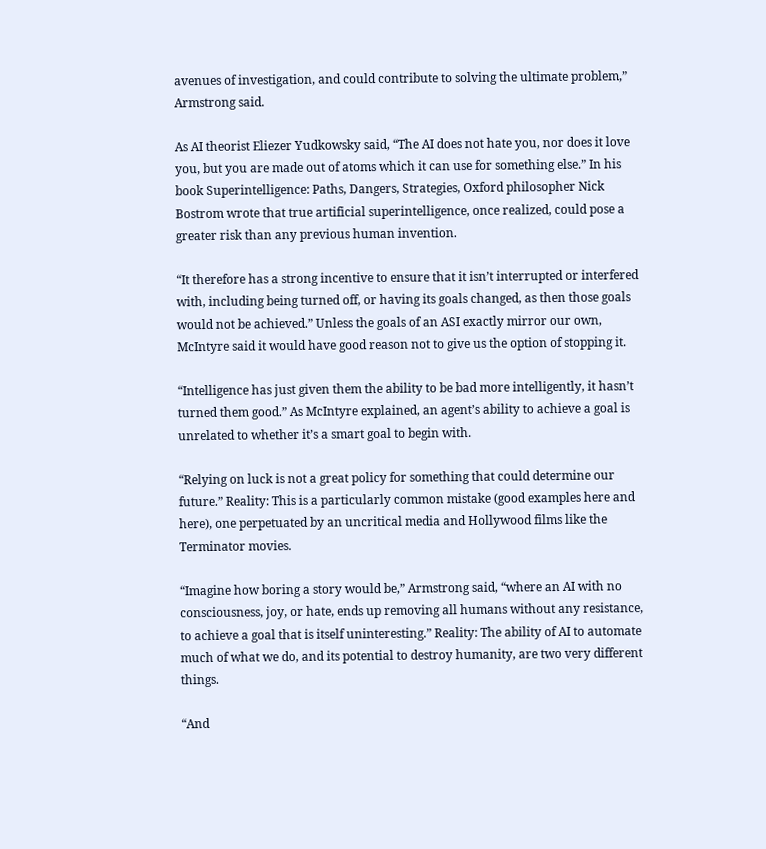avenues of investigation, and could contribute to solving the ultimate problem,” Armstrong said.

As AI theorist Eliezer Yudkowsky said, “The AI does not hate you, nor does it love you, but you are made out of atoms which it can use for something else.” In his book Superintelligence: Paths, Dangers, Strategies, Oxford philosopher Nick Bostrom wrote that true artificial superintelligence, once realized, could pose a greater risk than any previous human invention.

“It therefore has a strong incentive to ensure that it isn’t interrupted or interfered with, including being turned off, or having its goals changed, as then those goals would not be achieved.” Unless the goals of an ASI exactly mirror our own, McIntyre said it would have good reason not to give us the option of stopping it.

“Intelligence has just given them the ability to be bad more intelligently, it hasn’t turned them good.” As McIntyre explained, an agent’s ability to achieve a goal is unrelated to whether it’s a smart goal to begin with.

“Relying on luck is not a great policy for something that could determine our future.” Reality: This is a particularly common mistake (good examples here and here), one perpetuated by an uncritical media and Hollywood films like the Terminator movies.

“Imagine how boring a story would be,” Armstrong said, “where an AI with no consciousness, joy, or hate, ends up removing all humans without any resistance, to achieve a goal that is itself uninteresting.” Reality: The ability of AI to automate much of what we do, and its potential to destroy humanity, are two very different things.

“And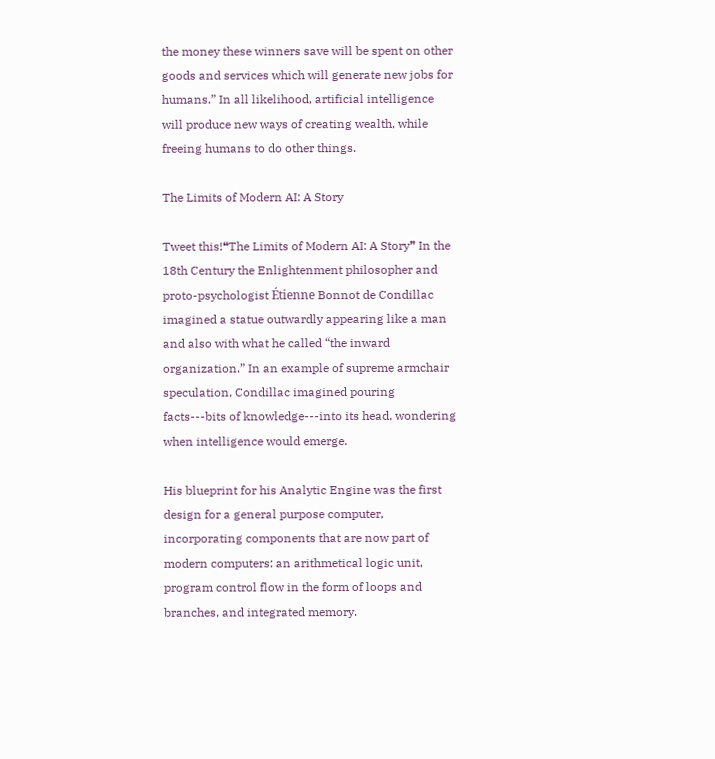the money these winners save will be spent on other goods and services which will generate new jobs for humans.” In all likelihood, artificial intelligence will produce new ways of creating wealth, while freeing humans to do other things.

The Limits of Modern AI: A Story

Tweet this!❝The Limits of Modern AI: A Story❞ In the 18th Century the Enlightenment philosopher and proto-psychologist Étienne Bonnot de Condillac imagined a statue outwardly appearing like a man and also with what he called “the inward organization.” In an example of supreme armchair speculation, Condillac imagined pouring facts---bits of knowledge---into its head, wondering when intelligence would emerge.

His blueprint for his Analytic Engine was the first design for a general purpose computer, incorporating components that are now part of modern computers: an arithmetical logic unit, program control flow in the form of loops and branches, and integrated memory.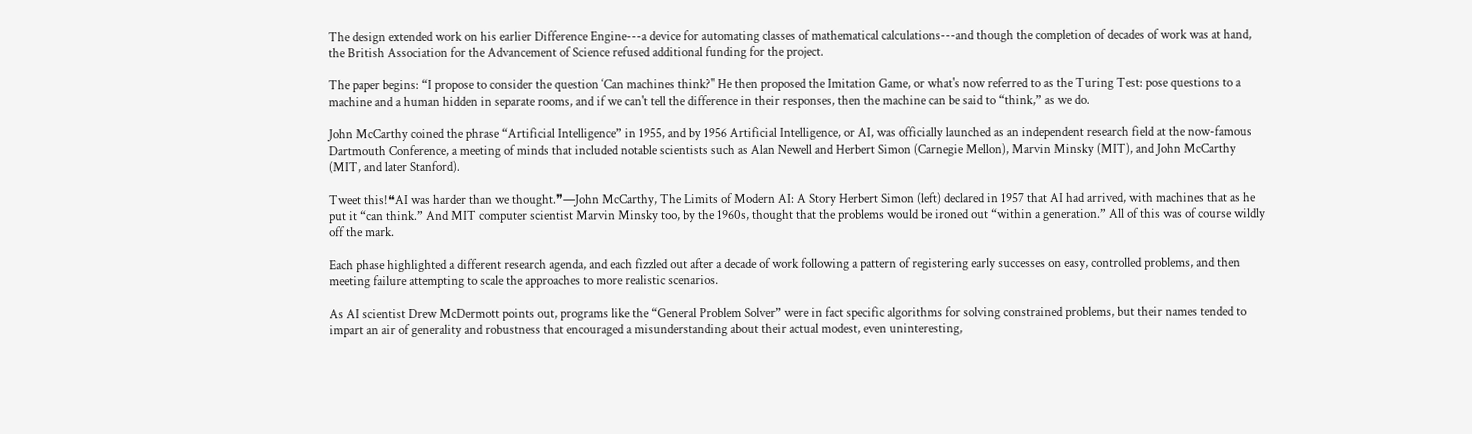The design extended work on his earlier Difference Engine---a device for automating classes of mathematical calculations---and though the completion of decades of work was at hand, the British Association for the Advancement of Science refused additional funding for the project.

The paper begins: “I propose to consider the question ‘Can machines think?'' He then proposed the Imitation Game, or what's now referred to as the Turing Test: pose questions to a machine and a human hidden in separate rooms, and if we can't tell the difference in their responses, then the machine can be said to “think,” as we do.

John McCarthy coined the phrase “Artificial Intelligence” in 1955, and by 1956 Artificial Intelligence, or AI, was officially launched as an independent research field at the now-famous Dartmouth Conference, a meeting of minds that included notable scientists such as Alan Newell and Herbert Simon (Carnegie Mellon), Marvin Minsky (MIT), and John McCarthy (MIT, and later Stanford).

Tweet this!❝AI was harder than we thought.❞—John McCarthy, The Limits of Modern AI: A Story Herbert Simon (left) declared in 1957 that AI had arrived, with machines that as he put it “can think.” And MIT computer scientist Marvin Minsky too, by the 1960s, thought that the problems would be ironed out “within a generation.” All of this was of course wildly off the mark.

Each phase highlighted a different research agenda, and each fizzled out after a decade of work following a pattern of registering early successes on easy, controlled problems, and then meeting failure attempting to scale the approaches to more realistic scenarios.

As AI scientist Drew McDermott points out, programs like the “General Problem Solver” were in fact specific algorithms for solving constrained problems, but their names tended to impart an air of generality and robustness that encouraged a misunderstanding about their actual modest, even uninteresting,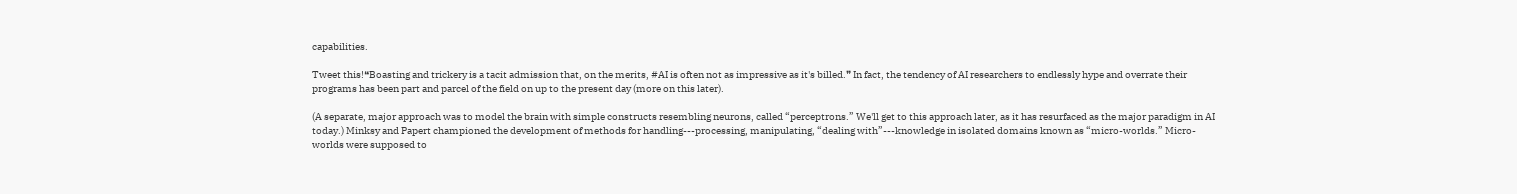capabilities.

Tweet this!❝Boasting and trickery is a tacit admission that, on the merits, #AI is often not as impressive as it's billed.❞ In fact, the tendency of AI researchers to endlessly hype and overrate their programs has been part and parcel of the field on up to the present day (more on this later).

(A separate, major approach was to model the brain with simple constructs resembling neurons, called “perceptrons.” We'll get to this approach later, as it has resurfaced as the major paradigm in AI today.) Minksy and Papert championed the development of methods for handling---processing, manipulating, “dealing with”---knowledge in isolated domains known as “micro-worlds.” Micro-worlds were supposed to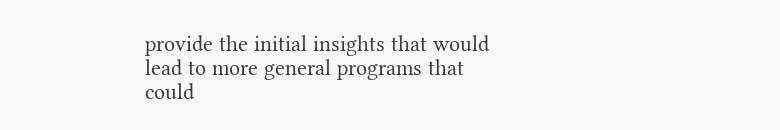provide the initial insights that would lead to more general programs that could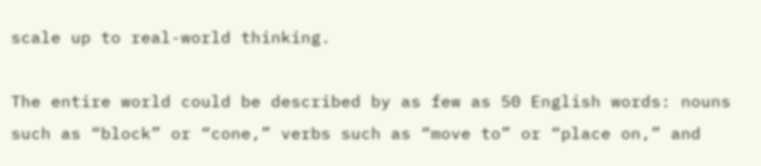scale up to real-world thinking.

The entire world could be described by as few as 50 English words: nouns such as “block” or “cone,” verbs such as “move to” or “place on,” and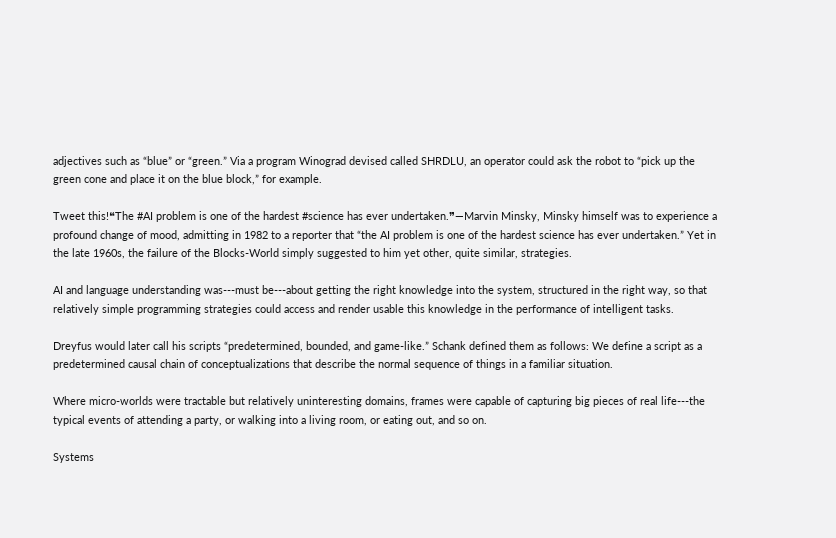adjectives such as “blue” or “green.” Via a program Winograd devised called SHRDLU, an operator could ask the robot to “pick up the green cone and place it on the blue block,” for example.

Tweet this!❝The #AI problem is one of the hardest #science has ever undertaken.❞—Marvin Minsky, Minsky himself was to experience a profound change of mood, admitting in 1982 to a reporter that “the AI problem is one of the hardest science has ever undertaken.” Yet in the late 1960s, the failure of the Blocks-World simply suggested to him yet other, quite similar, strategies.

AI and language understanding was---must be---about getting the right knowledge into the system, structured in the right way, so that relatively simple programming strategies could access and render usable this knowledge in the performance of intelligent tasks.

Dreyfus would later call his scripts “predetermined, bounded, and game-like.” Schank defined them as follows: We define a script as a predetermined causal chain of conceptualizations that describe the normal sequence of things in a familiar situation.

Where micro-worlds were tractable but relatively uninteresting domains, frames were capable of capturing big pieces of real life---the typical events of attending a party, or walking into a living room, or eating out, and so on.

Systems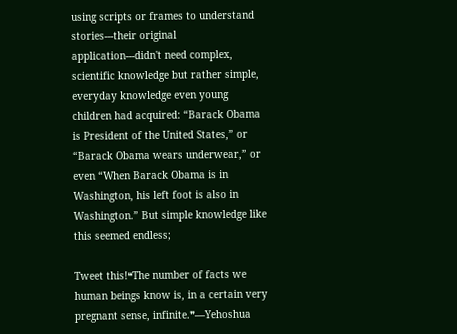using scripts or frames to understand stories---their original application---didn't need complex, scientific knowledge but rather simple, everyday knowledge even young children had acquired: “Barack Obama is President of the United States,” or “Barack Obama wears underwear,” or even “When Barack Obama is in Washington, his left foot is also in Washington.” But simple knowledge like this seemed endless;

Tweet this!❝The number of facts we human beings know is, in a certain very pregnant sense, infinite.❞—Yehoshua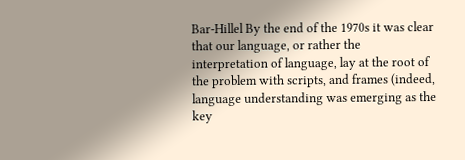Bar-Hillel By the end of the 1970s it was clear that our language, or rather the interpretation of language, lay at the root of the problem with scripts, and frames (indeed, language understanding was emerging as the key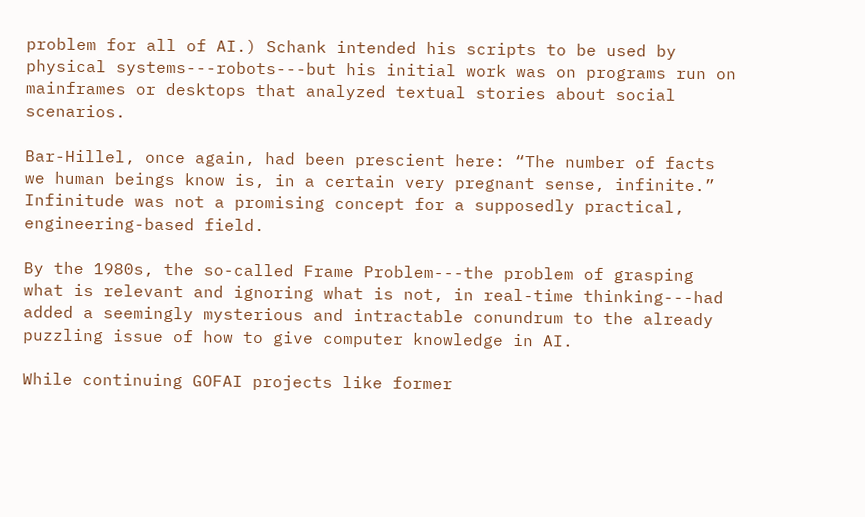problem for all of AI.) Schank intended his scripts to be used by physical systems---robots---but his initial work was on programs run on mainframes or desktops that analyzed textual stories about social scenarios.

Bar-Hillel, once again, had been prescient here: “The number of facts we human beings know is, in a certain very pregnant sense, infinite.” Infinitude was not a promising concept for a supposedly practical, engineering-based field.

By the 1980s, the so-called Frame Problem---the problem of grasping what is relevant and ignoring what is not, in real-time thinking---had added a seemingly mysterious and intractable conundrum to the already puzzling issue of how to give computer knowledge in AI.

While continuing GOFAI projects like former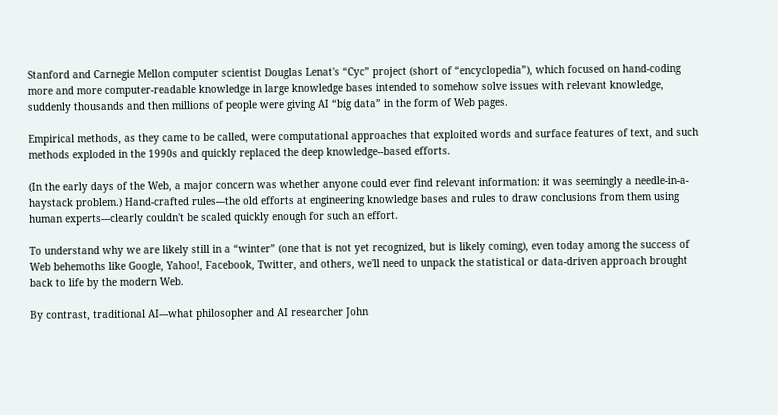Stanford and Carnegie Mellon computer scientist Douglas Lenat's “Cyc” project (short of “encyclopedia”), which focused on hand-coding more and more computer-readable knowledge in large knowledge bases intended to somehow solve issues with relevant knowledge, suddenly thousands and then millions of people were giving AI “big data” in the form of Web pages.

Empirical methods, as they came to be called, were computational approaches that exploited words and surface features of text, and such methods exploded in the 1990s and quickly replaced the deep knowledge--based efforts.

(In the early days of the Web, a major concern was whether anyone could ever find relevant information: it was seemingly a needle-in-a-haystack problem.) Hand-crafted rules---the old efforts at engineering knowledge bases and rules to draw conclusions from them using human experts---clearly couldn't be scaled quickly enough for such an effort.

To understand why we are likely still in a “winter” (one that is not yet recognized, but is likely coming), even today among the success of Web behemoths like Google, Yahoo!, Facebook, Twitter, and others, we'll need to unpack the statistical or data-driven approach brought back to life by the modern Web.

By contrast, traditional AI---what philosopher and AI researcher John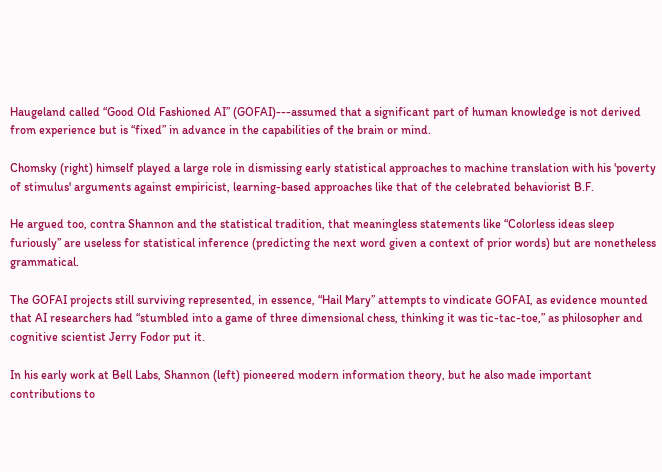Haugeland called “Good Old Fashioned AI” (GOFAI)---assumed that a significant part of human knowledge is not derived from experience but is “fixed” in advance in the capabilities of the brain or mind.

Chomsky (right) himself played a large role in dismissing early statistical approaches to machine translation with his 'poverty of stimulus' arguments against empiricist, learning-based approaches like that of the celebrated behaviorist B.F.

He argued too, contra Shannon and the statistical tradition, that meaningless statements like “Colorless ideas sleep furiously” are useless for statistical inference (predicting the next word given a context of prior words) but are nonetheless grammatical.

The GOFAI projects still surviving represented, in essence, “Hail Mary” attempts to vindicate GOFAI, as evidence mounted that AI researchers had “stumbled into a game of three dimensional chess, thinking it was tic-tac-toe,” as philosopher and cognitive scientist Jerry Fodor put it.

In his early work at Bell Labs, Shannon (left) pioneered modern information theory, but he also made important contributions to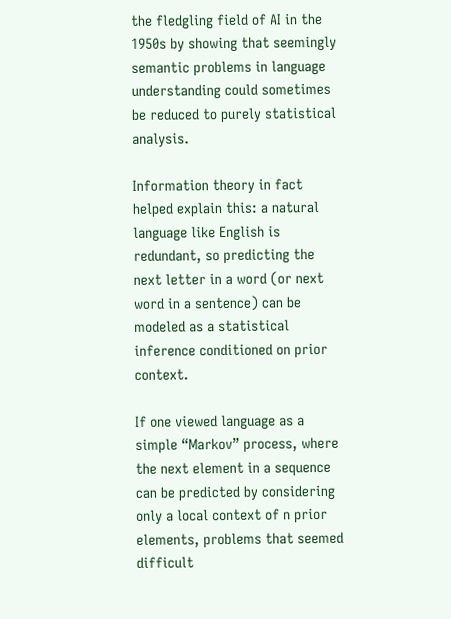the fledgling field of AI in the 1950s by showing that seemingly semantic problems in language understanding could sometimes be reduced to purely statistical analysis.

Information theory in fact helped explain this: a natural language like English is redundant, so predicting the next letter in a word (or next word in a sentence) can be modeled as a statistical inference conditioned on prior context.

If one viewed language as a simple “Markov” process, where the next element in a sequence can be predicted by considering only a local context of n prior elements, problems that seemed difficult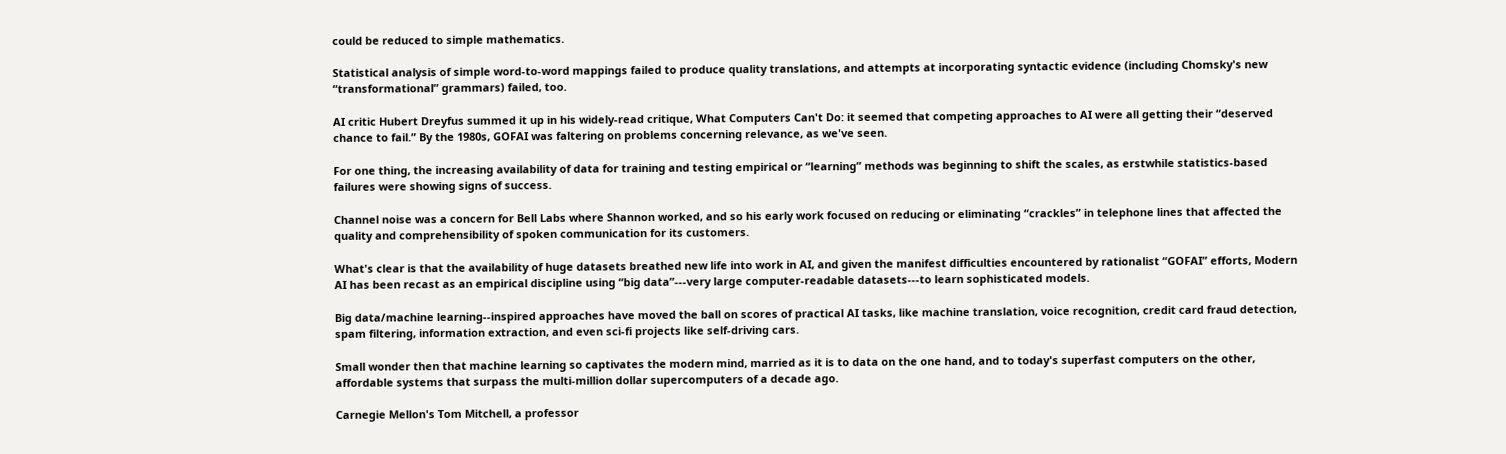could be reduced to simple mathematics.

Statistical analysis of simple word-to-word mappings failed to produce quality translations, and attempts at incorporating syntactic evidence (including Chomsky's new “transformational” grammars) failed, too.

AI critic Hubert Dreyfus summed it up in his widely-read critique, What Computers Can't Do: it seemed that competing approaches to AI were all getting their “deserved chance to fail.” By the 1980s, GOFAI was faltering on problems concerning relevance, as we've seen.

For one thing, the increasing availability of data for training and testing empirical or “learning” methods was beginning to shift the scales, as erstwhile statistics-based failures were showing signs of success.

Channel noise was a concern for Bell Labs where Shannon worked, and so his early work focused on reducing or eliminating “crackles” in telephone lines that affected the quality and comprehensibility of spoken communication for its customers.

What's clear is that the availability of huge datasets breathed new life into work in AI, and given the manifest difficulties encountered by rationalist “GOFAI” efforts, Modern AI has been recast as an empirical discipline using “big data”---very large computer-readable datasets---to learn sophisticated models.

Big data/machine learning--inspired approaches have moved the ball on scores of practical AI tasks, like machine translation, voice recognition, credit card fraud detection, spam filtering, information extraction, and even sci-fi projects like self-driving cars.

Small wonder then that machine learning so captivates the modern mind, married as it is to data on the one hand, and to today's superfast computers on the other, affordable systems that surpass the multi-million dollar supercomputers of a decade ago.

Carnegie Mellon's Tom Mitchell, a professor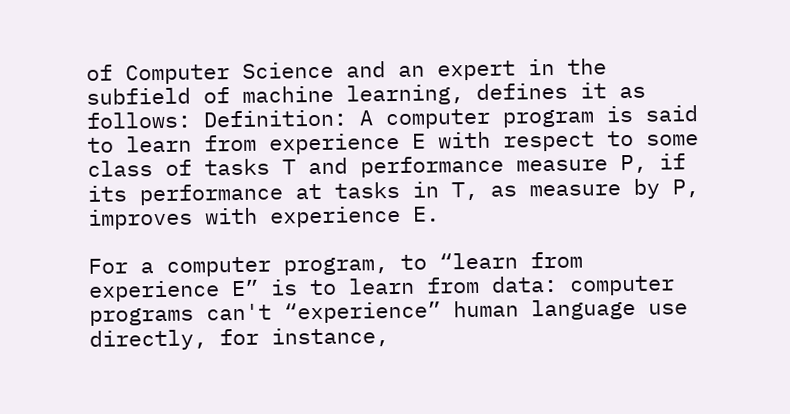of Computer Science and an expert in the subfield of machine learning, defines it as follows: Definition: A computer program is said to learn from experience E with respect to some class of tasks T and performance measure P, if its performance at tasks in T, as measure by P, improves with experience E.

For a computer program, to “learn from experience E” is to learn from data: computer programs can't “experience” human language use directly, for instance,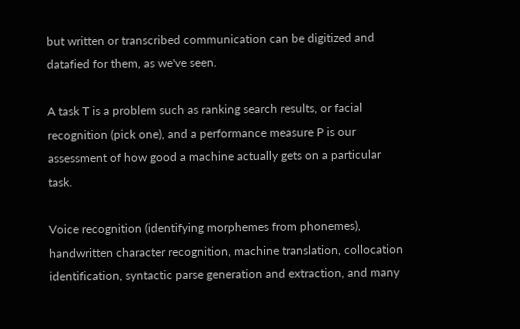but written or transcribed communication can be digitized and datafied for them, as we've seen.

A task T is a problem such as ranking search results, or facial recognition (pick one), and a performance measure P is our assessment of how good a machine actually gets on a particular task.

Voice recognition (identifying morphemes from phonemes), handwritten character recognition, machine translation, collocation identification, syntactic parse generation and extraction, and many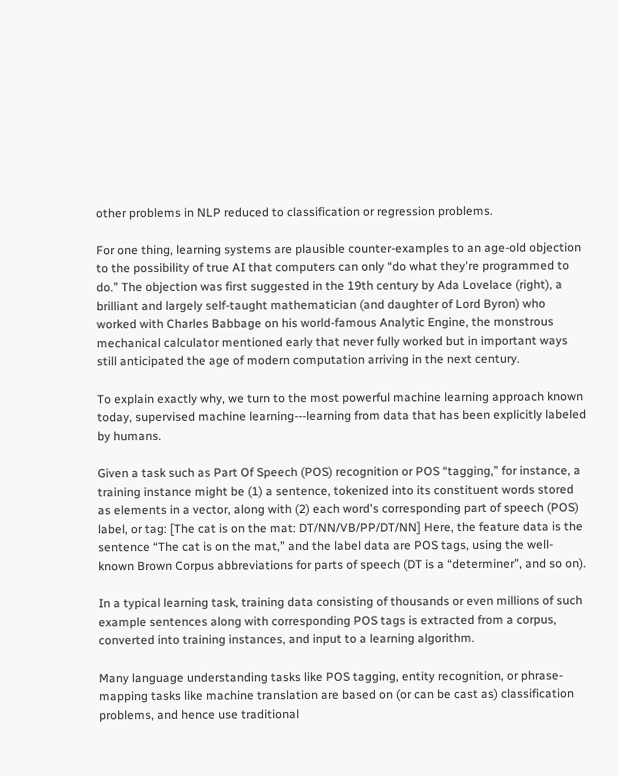other problems in NLP reduced to classification or regression problems.

For one thing, learning systems are plausible counter-examples to an age-old objection to the possibility of true AI that computers can only “do what they're programmed to do.” The objection was first suggested in the 19th century by Ada Lovelace (right), a brilliant and largely self-taught mathematician (and daughter of Lord Byron) who worked with Charles Babbage on his world-famous Analytic Engine, the monstrous mechanical calculator mentioned early that never fully worked but in important ways still anticipated the age of modern computation arriving in the next century.

To explain exactly why, we turn to the most powerful machine learning approach known today, supervised machine learning---learning from data that has been explicitly labeled by humans.

Given a task such as Part Of Speech (POS) recognition or POS “tagging,” for instance, a training instance might be (1) a sentence, tokenized into its constituent words stored as elements in a vector, along with (2) each word's corresponding part of speech (POS) label, or tag: [The cat is on the mat: DT/NN/VB/PP/DT/NN] Here, the feature data is the sentence “The cat is on the mat,” and the label data are POS tags, using the well-known Brown Corpus abbreviations for parts of speech (DT is a “determiner”, and so on).

In a typical learning task, training data consisting of thousands or even millions of such example sentences along with corresponding POS tags is extracted from a corpus, converted into training instances, and input to a learning algorithm.

Many language understanding tasks like POS tagging, entity recognition, or phrase-mapping tasks like machine translation are based on (or can be cast as) classification problems, and hence use traditional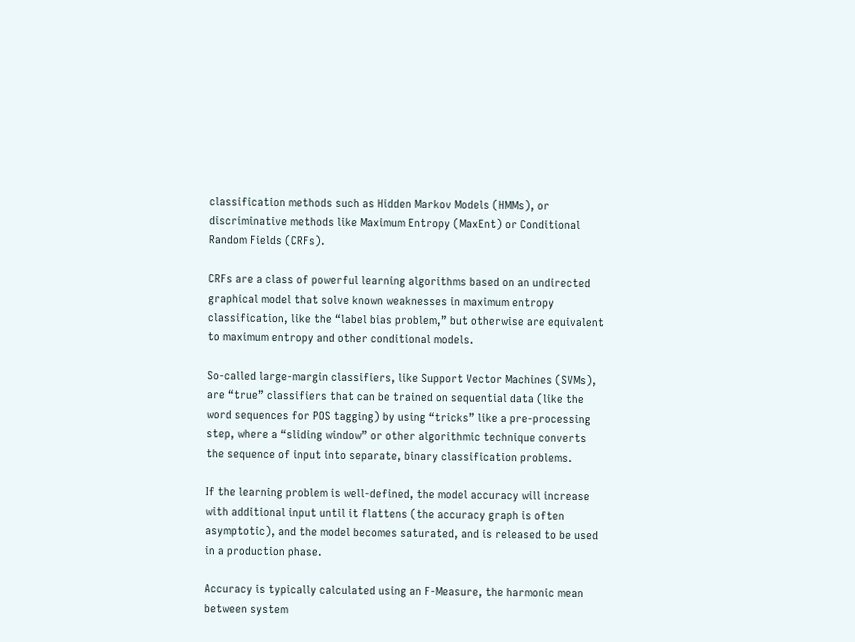classification methods such as Hidden Markov Models (HMMs), or discriminative methods like Maximum Entropy (MaxEnt) or Conditional Random Fields (CRFs).

CRFs are a class of powerful learning algorithms based on an undirected graphical model that solve known weaknesses in maximum entropy classification, like the “label bias problem,” but otherwise are equivalent to maximum entropy and other conditional models.

So-called large-margin classifiers, like Support Vector Machines (SVMs), are “true” classifiers that can be trained on sequential data (like the word sequences for POS tagging) by using “tricks” like a pre-processing step, where a “sliding window” or other algorithmic technique converts the sequence of input into separate, binary classification problems.

If the learning problem is well-defined, the model accuracy will increase with additional input until it flattens (the accuracy graph is often asymptotic), and the model becomes saturated, and is released to be used in a production phase.

Accuracy is typically calculated using an F-Measure, the harmonic mean between system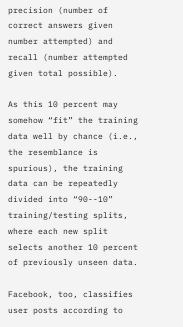precision (number of correct answers given number attempted) and recall (number attempted given total possible).

As this 10 percent may somehow “fit” the training data well by chance (i.e., the resemblance is spurious), the training data can be repeatedly divided into “90--10” training/testing splits, where each new split selects another 10 percent of previously unseen data.

Facebook, too, classifies user posts according to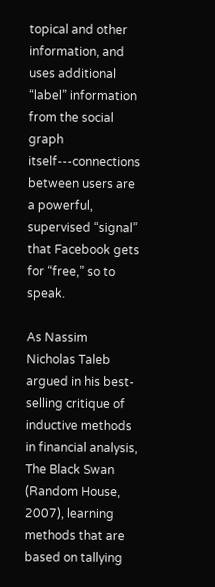topical and other information, and uses additional “label” information from the social graph itself---connections between users are a powerful, supervised “signal” that Facebook gets for “free,” so to speak.

As Nassim Nicholas Taleb argued in his best-selling critique of inductive methods in financial analysis, The Black Swan (Random House, 2007), learning methods that are based on tallying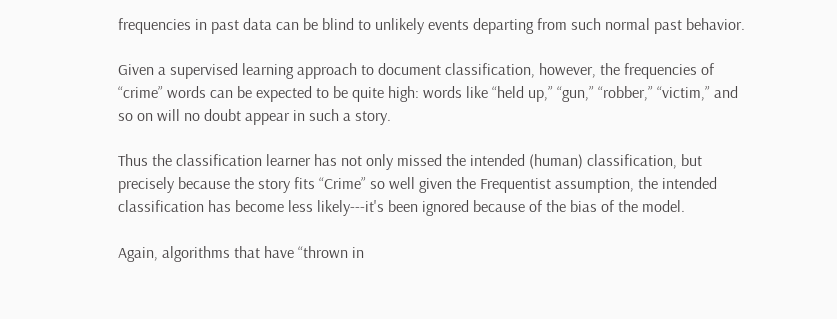frequencies in past data can be blind to unlikely events departing from such normal past behavior.

Given a supervised learning approach to document classification, however, the frequencies of “crime” words can be expected to be quite high: words like “held up,” “gun,” “robber,” “victim,” and so on will no doubt appear in such a story.

Thus the classification learner has not only missed the intended (human) classification, but precisely because the story fits “Crime” so well given the Frequentist assumption, the intended classification has become less likely---it's been ignored because of the bias of the model.

Again, algorithms that have “thrown in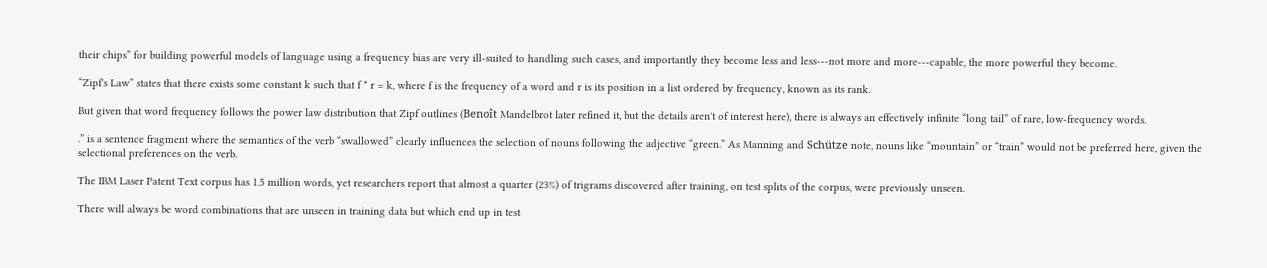their chips” for building powerful models of language using a frequency bias are very ill-suited to handling such cases, and importantly they become less and less---not more and more---capable, the more powerful they become.

“Zipf's Law” states that there exists some constant k such that f * r = k, where f is the frequency of a word and r is its position in a list ordered by frequency, known as its rank.

But given that word frequency follows the power law distribution that Zipf outlines (Benoît Mandelbrot later refined it, but the details aren't of interest here), there is always an effectively infinite “long tail” of rare, low-frequency words.

.” is a sentence fragment where the semantics of the verb “swallowed” clearly influences the selection of nouns following the adjective “green.” As Manning and Schütze note, nouns like “mountain” or “train” would not be preferred here, given the selectional preferences on the verb.

The IBM Laser Patent Text corpus has 1.5 million words, yet researchers report that almost a quarter (23%) of trigrams discovered after training, on test splits of the corpus, were previously unseen.

There will always be word combinations that are unseen in training data but which end up in test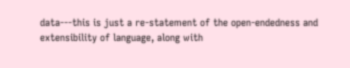data---this is just a re-statement of the open-endedness and extensibility of language, along with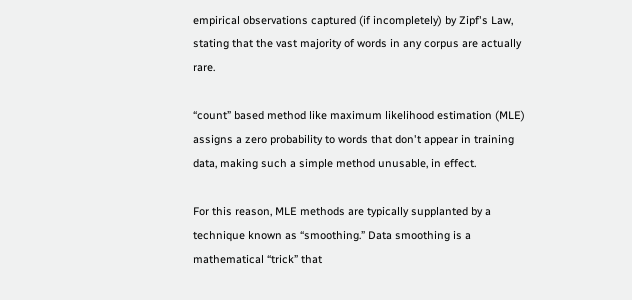empirical observations captured (if incompletely) by Zipf's Law, stating that the vast majority of words in any corpus are actually rare.

“count” based method like maximum likelihood estimation (MLE) assigns a zero probability to words that don't appear in training data, making such a simple method unusable, in effect.

For this reason, MLE methods are typically supplanted by a technique known as “smoothing.” Data smoothing is a mathematical “trick” that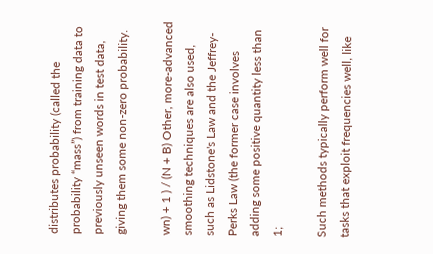distributes probability (called the probability “mass”) from training data to previously unseen words in test data, giving them some non-zero probability.

wn) + 1 ) / (N + B) Other, more-advanced smoothing techniques are also used, such as Lidstone's Law and the Jeffrey-Perks Law (the former case involves adding some positive quantity less than 1;

Such methods typically perform well for tasks that exploit frequencies well, like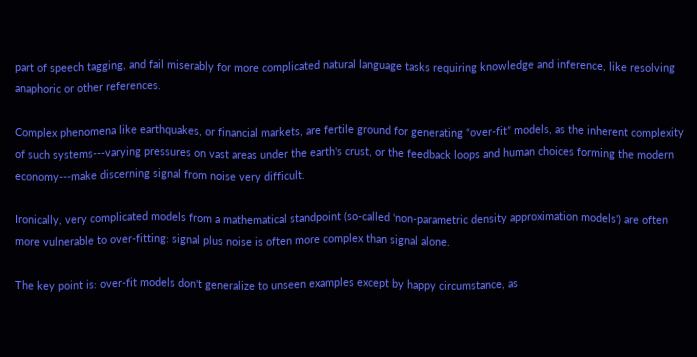part of speech tagging, and fail miserably for more complicated natural language tasks requiring knowledge and inference, like resolving anaphoric or other references.

Complex phenomena like earthquakes, or financial markets, are fertile ground for generating “over-fit” models, as the inherent complexity of such systems---varying pressures on vast areas under the earth's crust, or the feedback loops and human choices forming the modern economy---make discerning signal from noise very difficult.

Ironically, very complicated models from a mathematical standpoint (so-called 'non-parametric density approximation models') are often more vulnerable to over-fitting: signal plus noise is often more complex than signal alone.

The key point is: over-fit models don't generalize to unseen examples except by happy circumstance, as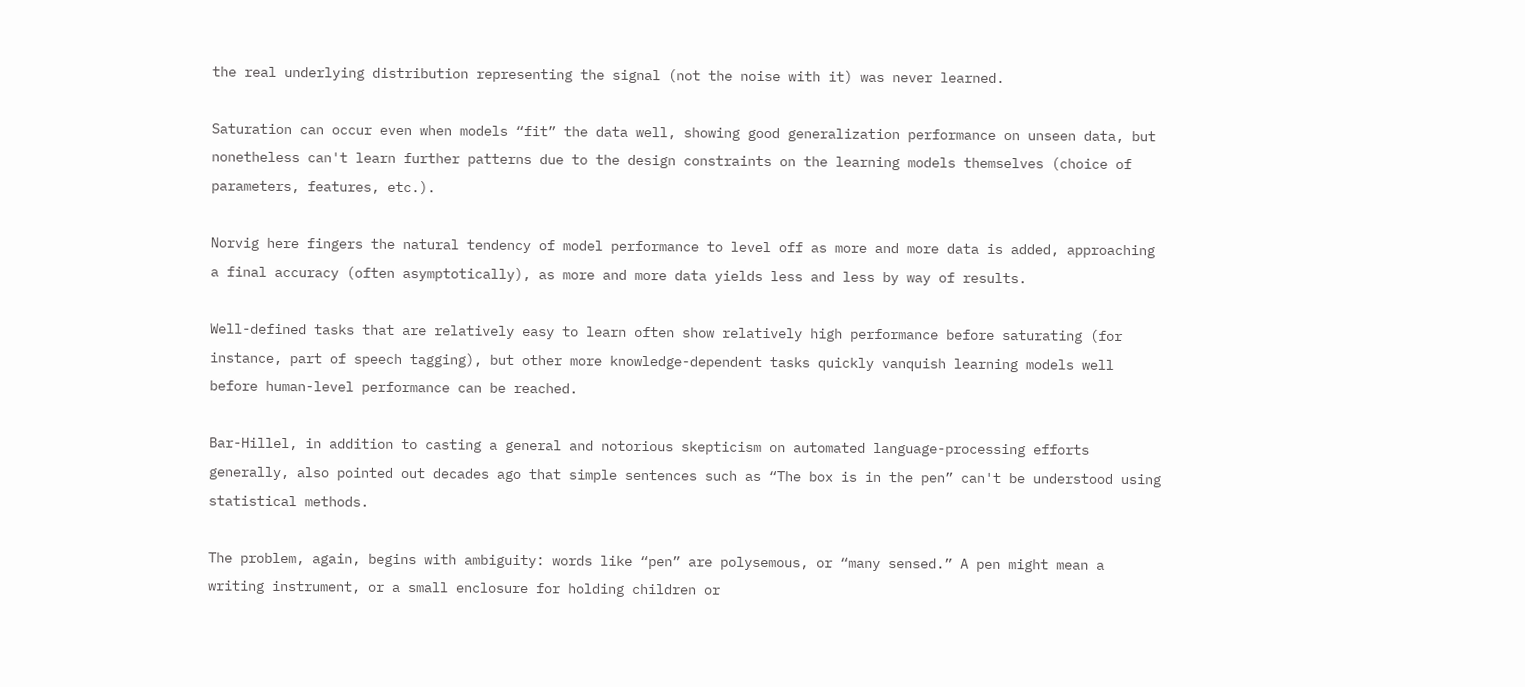the real underlying distribution representing the signal (not the noise with it) was never learned.

Saturation can occur even when models “fit” the data well, showing good generalization performance on unseen data, but nonetheless can't learn further patterns due to the design constraints on the learning models themselves (choice of parameters, features, etc.).

Norvig here fingers the natural tendency of model performance to level off as more and more data is added, approaching a final accuracy (often asymptotically), as more and more data yields less and less by way of results.

Well-defined tasks that are relatively easy to learn often show relatively high performance before saturating (for instance, part of speech tagging), but other more knowledge-dependent tasks quickly vanquish learning models well before human-level performance can be reached.

Bar-Hillel, in addition to casting a general and notorious skepticism on automated language-processing efforts generally, also pointed out decades ago that simple sentences such as “The box is in the pen” can't be understood using statistical methods.

The problem, again, begins with ambiguity: words like “pen” are polysemous, or “many sensed.” A pen might mean a writing instrument, or a small enclosure for holding children or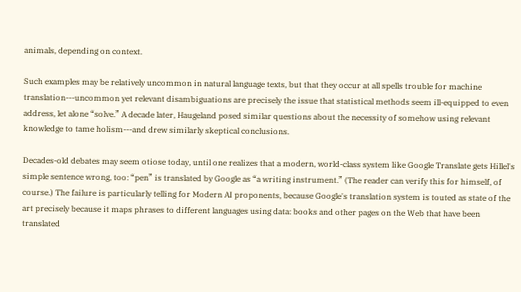animals, depending on context.

Such examples may be relatively uncommon in natural language texts, but that they occur at all spells trouble for machine translation---uncommon yet relevant disambiguations are precisely the issue that statistical methods seem ill-equipped to even address, let alone “solve.” A decade later, Haugeland posed similar questions about the necessity of somehow using relevant knowledge to tame holism---and drew similarly skeptical conclusions.

Decades-old debates may seem otiose today, until one realizes that a modern, world-class system like Google Translate gets Hillel's simple sentence wrong, too: “pen” is translated by Google as “a writing instrument.” (The reader can verify this for himself, of course.) The failure is particularly telling for Modern AI proponents, because Google's translation system is touted as state of the art precisely because it maps phrases to different languages using data: books and other pages on the Web that have been translated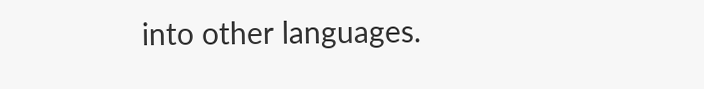into other languages.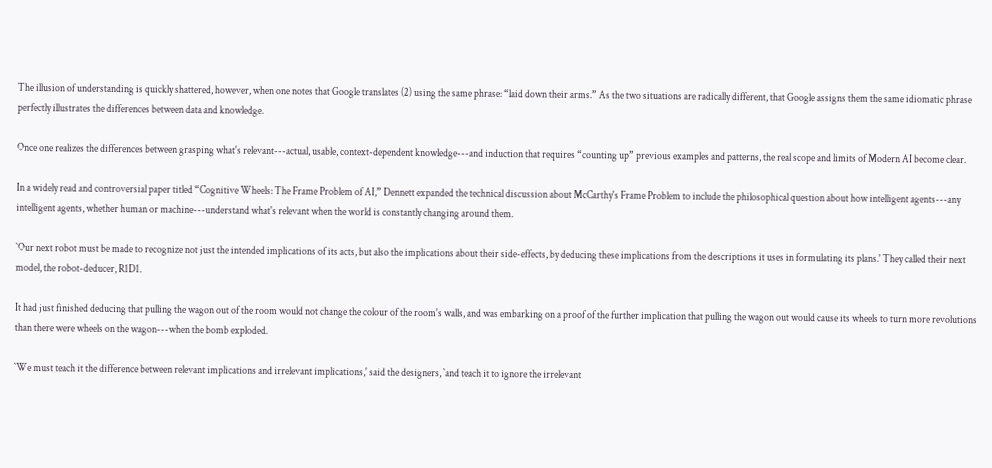The illusion of understanding is quickly shattered, however, when one notes that Google translates (2) using the same phrase: “laid down their arms.” As the two situations are radically different, that Google assigns them the same idiomatic phrase perfectly illustrates the differences between data and knowledge.

Once one realizes the differences between grasping what's relevant---actual, usable, context-dependent knowledge---and induction that requires “counting up” previous examples and patterns, the real scope and limits of Modern AI become clear.

In a widely read and controversial paper titled “Cognitive Wheels: The Frame Problem of AI,” Dennett expanded the technical discussion about McCarthy's Frame Problem to include the philosophical question about how intelligent agents---any intelligent agents, whether human or machine---understand what's relevant when the world is constantly changing around them.

`Our next robot must be made to recognize not just the intended implications of its acts, but also the implications about their side-effects, by deducing these implications from the descriptions it uses in formulating its plans.' They called their next model, the robot-deducer, R1D1.

It had just finished deducing that pulling the wagon out of the room would not change the colour of the room's walls, and was embarking on a proof of the further implication that pulling the wagon out would cause its wheels to turn more revolutions than there were wheels on the wagon---when the bomb exploded.

`We must teach it the difference between relevant implications and irrelevant implications,' said the designers, `and teach it to ignore the irrelevant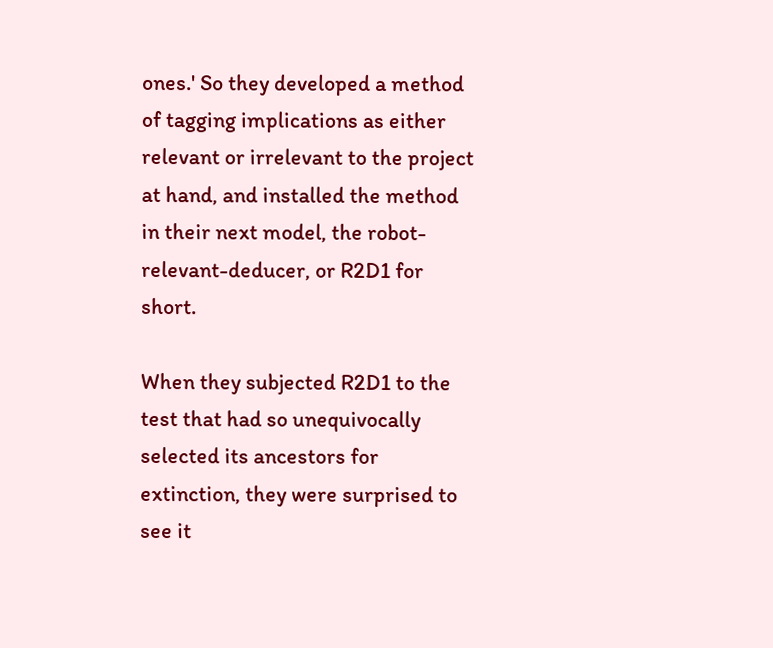ones.' So they developed a method of tagging implications as either relevant or irrelevant to the project at hand, and installed the method in their next model, the robot-relevant-deducer, or R2D1 for short.

When they subjected R2D1 to the test that had so unequivocally selected its ancestors for extinction, they were surprised to see it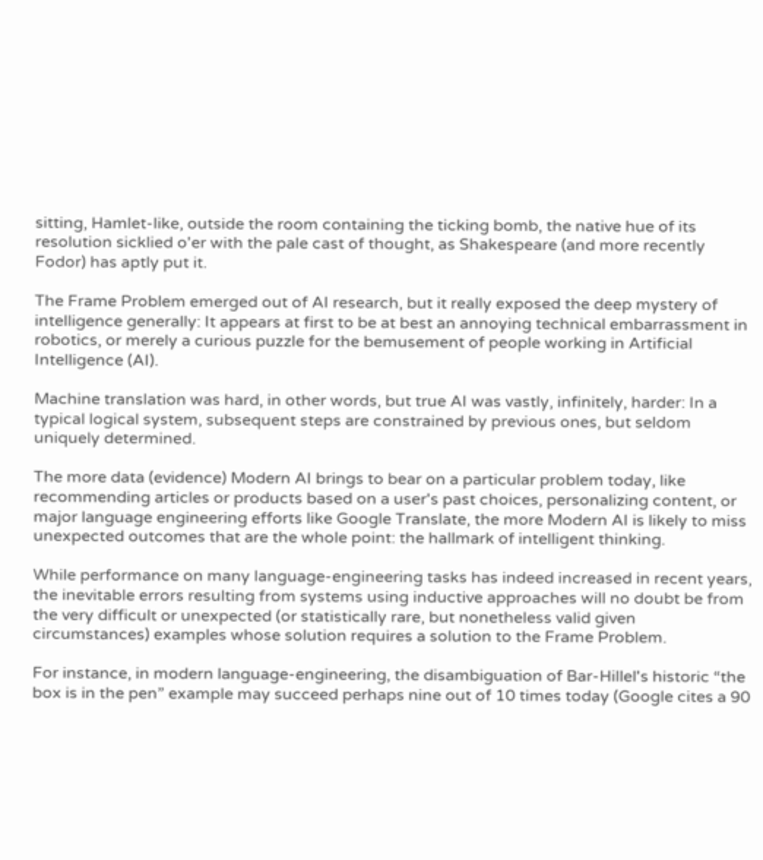sitting, Hamlet-like, outside the room containing the ticking bomb, the native hue of its resolution sicklied o'er with the pale cast of thought, as Shakespeare (and more recently Fodor) has aptly put it.

The Frame Problem emerged out of AI research, but it really exposed the deep mystery of intelligence generally: It appears at first to be at best an annoying technical embarrassment in robotics, or merely a curious puzzle for the bemusement of people working in Artificial Intelligence (AI).

Machine translation was hard, in other words, but true AI was vastly, infinitely, harder: In a typical logical system, subsequent steps are constrained by previous ones, but seldom uniquely determined.

The more data (evidence) Modern AI brings to bear on a particular problem today, like recommending articles or products based on a user's past choices, personalizing content, or major language engineering efforts like Google Translate, the more Modern AI is likely to miss unexpected outcomes that are the whole point: the hallmark of intelligent thinking.

While performance on many language-engineering tasks has indeed increased in recent years, the inevitable errors resulting from systems using inductive approaches will no doubt be from the very difficult or unexpected (or statistically rare, but nonetheless valid given circumstances) examples whose solution requires a solution to the Frame Problem.

For instance, in modern language-engineering, the disambiguation of Bar-Hillel's historic “the box is in the pen” example may succeed perhaps nine out of 10 times today (Google cites a 90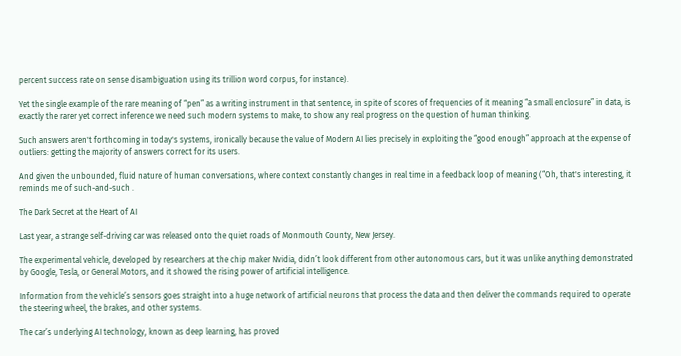percent success rate on sense disambiguation using its trillion word corpus, for instance).

Yet the single example of the rare meaning of “pen” as a writing instrument in that sentence, in spite of scores of frequencies of it meaning “a small enclosure” in data, is exactly the rarer yet correct inference we need such modern systems to make, to show any real progress on the question of human thinking.

Such answers aren't forthcoming in today's systems, ironically because the value of Modern AI lies precisely in exploiting the “good enough” approach at the expense of outliers: getting the majority of answers correct for its users.

And given the unbounded, fluid nature of human conversations, where context constantly changes in real time in a feedback loop of meaning (“Oh, that's interesting, it reminds me of such-and-such .

The Dark Secret at the Heart of AI

Last year, a strange self-driving car was released onto the quiet roads of Monmouth County, New Jersey.

The experimental vehicle, developed by researchers at the chip maker Nvidia, didn’t look different from other autonomous cars, but it was unlike anything demonstrated by Google, Tesla, or General Motors, and it showed the rising power of artificial intelligence.

Information from the vehicle’s sensors goes straight into a huge network of artificial neurons that process the data and then deliver the commands required to operate the steering wheel, the brakes, and other systems.

The car’s underlying AI technology, known as deep learning, has proved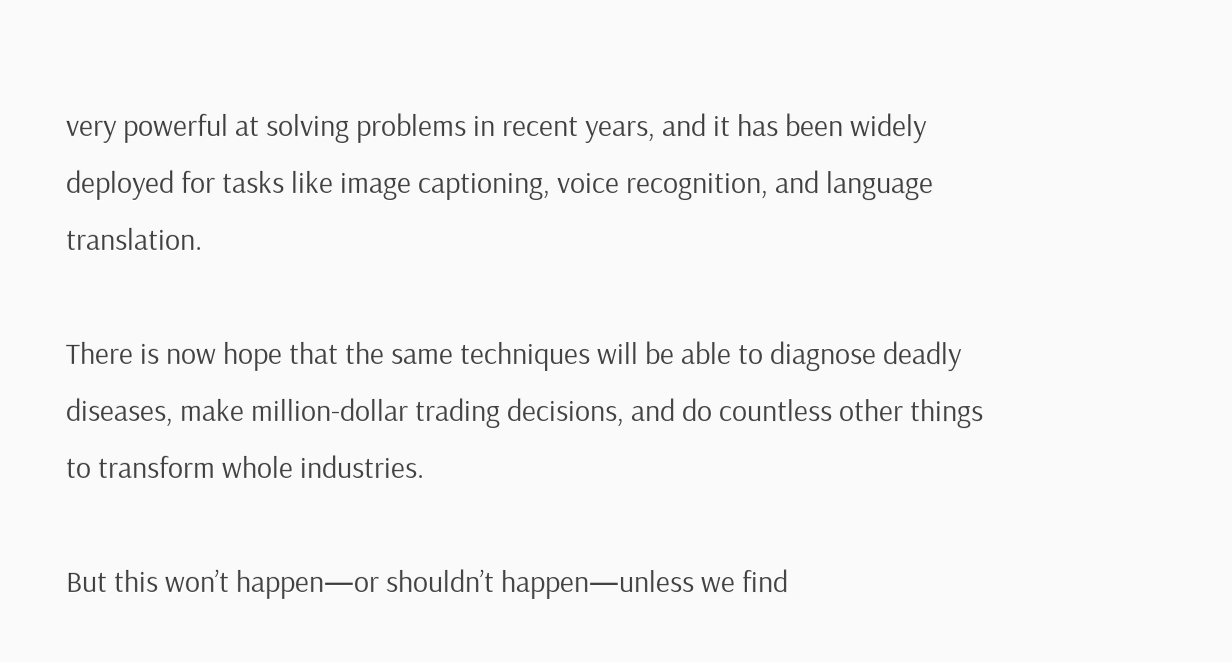very powerful at solving problems in recent years, and it has been widely deployed for tasks like image captioning, voice recognition, and language translation.

There is now hope that the same techniques will be able to diagnose deadly diseases, make million-dollar trading decisions, and do countless other things to transform whole industries.

But this won’t happen—or shouldn’t happen—unless we find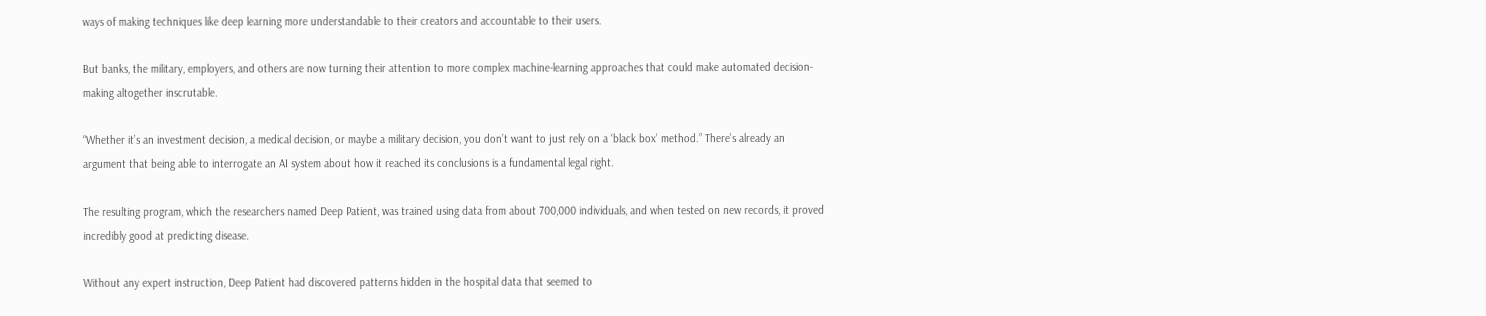ways of making techniques like deep learning more understandable to their creators and accountable to their users.

But banks, the military, employers, and others are now turning their attention to more complex machine-learning approaches that could make automated decision-making altogether inscrutable.

“Whether it’s an investment decision, a medical decision, or maybe a military decision, you don’t want to just rely on a ‘black box’ method.” There’s already an argument that being able to interrogate an AI system about how it reached its conclusions is a fundamental legal right.

The resulting program, which the researchers named Deep Patient, was trained using data from about 700,000 individuals, and when tested on new records, it proved incredibly good at predicting disease.

Without any expert instruction, Deep Patient had discovered patterns hidden in the hospital data that seemed to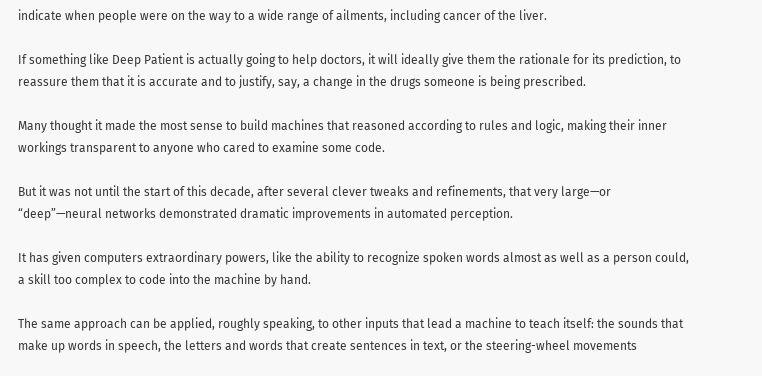indicate when people were on the way to a wide range of ailments, including cancer of the liver.

If something like Deep Patient is actually going to help doctors, it will ideally give them the rationale for its prediction, to reassure them that it is accurate and to justify, say, a change in the drugs someone is being prescribed.

Many thought it made the most sense to build machines that reasoned according to rules and logic, making their inner workings transparent to anyone who cared to examine some code.

But it was not until the start of this decade, after several clever tweaks and refinements, that very large—or “deep”—neural networks demonstrated dramatic improvements in automated perception.

It has given computers extraordinary powers, like the ability to recognize spoken words almost as well as a person could, a skill too complex to code into the machine by hand.

The same approach can be applied, roughly speaking, to other inputs that lead a machine to teach itself: the sounds that make up words in speech, the letters and words that create sentences in text, or the steering-wheel movements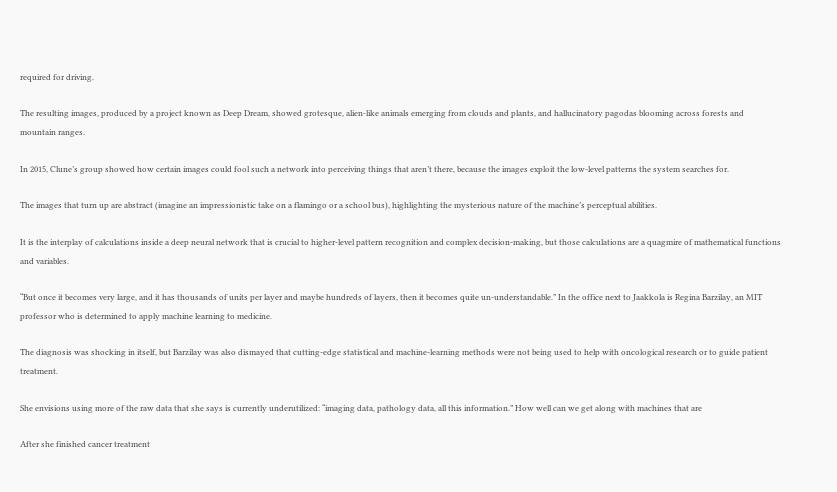required for driving.

The resulting images, produced by a project known as Deep Dream, showed grotesque, alien-like animals emerging from clouds and plants, and hallucinatory pagodas blooming across forests and mountain ranges.

In 2015, Clune’s group showed how certain images could fool such a network into perceiving things that aren’t there, because the images exploit the low-level patterns the system searches for.

The images that turn up are abstract (imagine an impressionistic take on a flamingo or a school bus), highlighting the mysterious nature of the machine’s perceptual abilities.

It is the interplay of calculations inside a deep neural network that is crucial to higher-level pattern recognition and complex decision-making, but those calculations are a quagmire of mathematical functions and variables.

“But once it becomes very large, and it has thousands of units per layer and maybe hundreds of layers, then it becomes quite un-understandable.” In the office next to Jaakkola is Regina Barzilay, an MIT professor who is determined to apply machine learning to medicine.

The diagnosis was shocking in itself, but Barzilay was also dismayed that cutting-edge statistical and machine-learning methods were not being used to help with oncological research or to guide patient treatment.

She envisions using more of the raw data that she says is currently underutilized: “imaging data, pathology data, all this information.” How well can we get along with machines that are

After she finished cancer treatment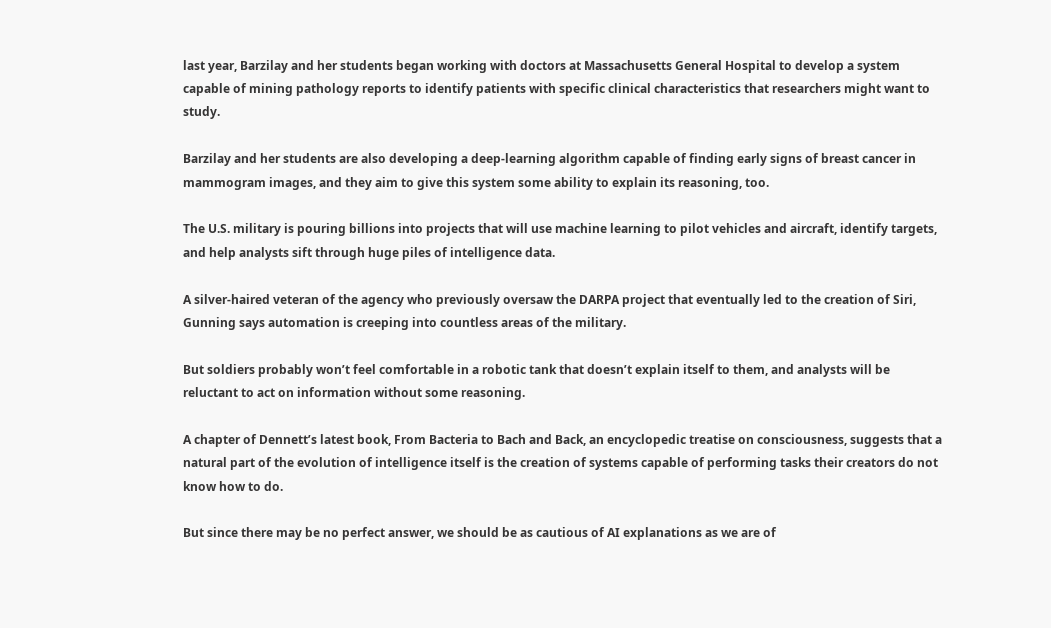last year, Barzilay and her students began working with doctors at Massachusetts General Hospital to develop a system capable of mining pathology reports to identify patients with specific clinical characteristics that researchers might want to study.

Barzilay and her students are also developing a deep-learning algorithm capable of finding early signs of breast cancer in mammogram images, and they aim to give this system some ability to explain its reasoning, too.

The U.S. military is pouring billions into projects that will use machine learning to pilot vehicles and aircraft, identify targets, and help analysts sift through huge piles of intelligence data.

A silver-haired veteran of the agency who previously oversaw the DARPA project that eventually led to the creation of Siri, Gunning says automation is creeping into countless areas of the military.

But soldiers probably won’t feel comfortable in a robotic tank that doesn’t explain itself to them, and analysts will be reluctant to act on information without some reasoning.

A chapter of Dennett’s latest book, From Bacteria to Bach and Back, an encyclopedic treatise on consciousness, suggests that a natural part of the evolution of intelligence itself is the creation of systems capable of performing tasks their creators do not know how to do.

But since there may be no perfect answer, we should be as cautious of AI explanations as we are of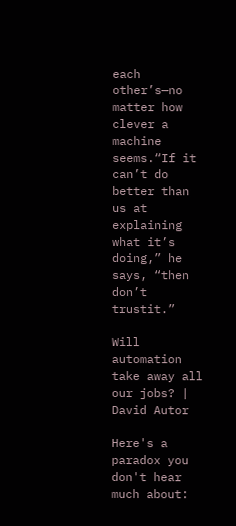each other’s—no matter how clever a machine seems.“If it can’t do better than us at explaining what it’s doing,” he says, “then don’t trustit.”

Will automation take away all our jobs? | David Autor

Here's a paradox you don't hear much about: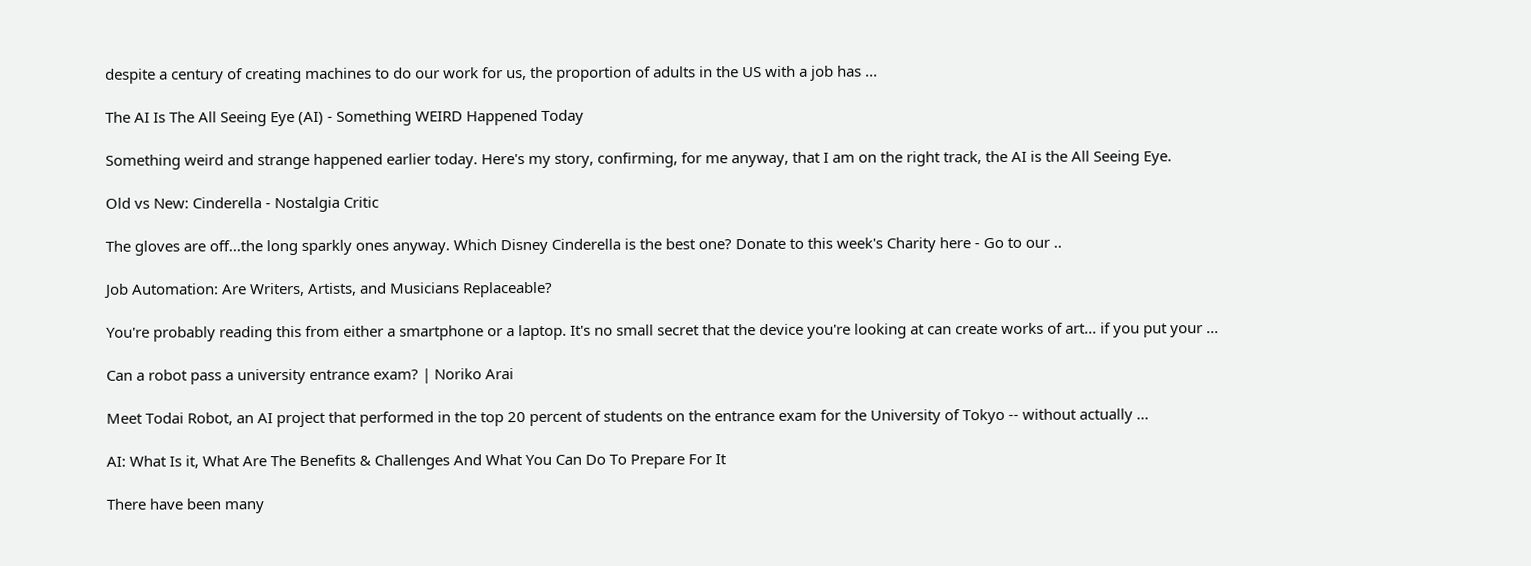despite a century of creating machines to do our work for us, the proportion of adults in the US with a job has ...

The AI Is The All Seeing Eye (AI) - Something WEIRD Happened Today

Something weird and strange happened earlier today. Here's my story, confirming, for me anyway, that I am on the right track, the AI is the All Seeing Eye.

Old vs New: Cinderella - Nostalgia Critic

The gloves are off...the long sparkly ones anyway. Which Disney Cinderella is the best one? Donate to this week's Charity here - Go to our ..

Job Automation: Are Writers, Artists, and Musicians Replaceable?

You're probably reading this from either a smartphone or a laptop. It's no small secret that the device you're looking at can create works of art... if you put your ...

Can a robot pass a university entrance exam? | Noriko Arai

Meet Todai Robot, an AI project that performed in the top 20 percent of students on the entrance exam for the University of Tokyo -- without actually ...

AI: What Is it, What Are The Benefits & Challenges And What You Can Do To Prepare For It

There have been many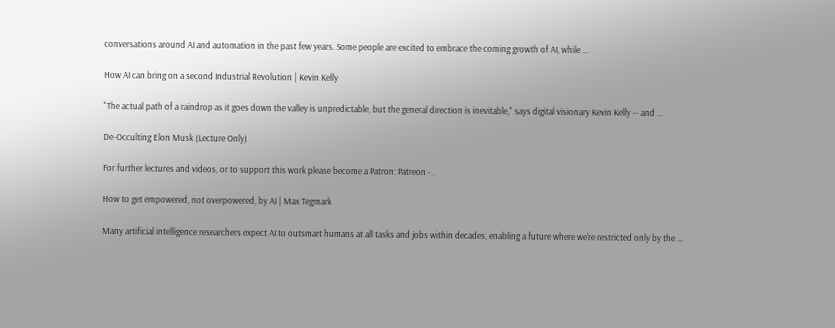conversations around AI and automation in the past few years. Some people are excited to embrace the coming growth of AI, while ...

How AI can bring on a second Industrial Revolution | Kevin Kelly

"The actual path of a raindrop as it goes down the valley is unpredictable, but the general direction is inevitable," says digital visionary Kevin Kelly -- and ...

De-Occulting Elon Musk (Lecture Only)

For further lectures and videos, or to support this work please become a Patron: Patreon - .

How to get empowered, not overpowered, by AI | Max Tegmark

Many artificial intelligence researchers expect AI to outsmart humans at all tasks and jobs within decades, enabling a future where we're restricted only by the ...